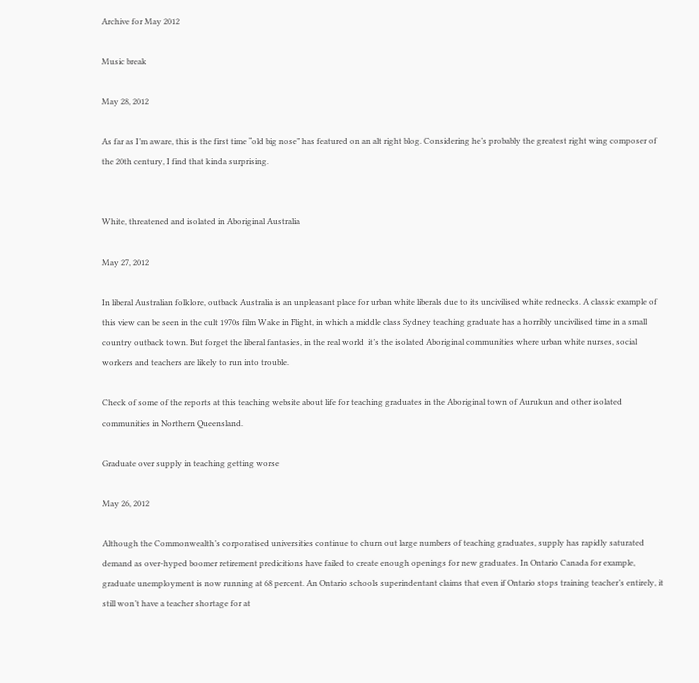Archive for May 2012

Music break

May 28, 2012

As far as I’m aware, this is the first time “old big nose” has featured on an alt right blog. Considering he’s probably the greatest right wing composer of the 20th century, I find that kinda surprising.


White, threatened and isolated in Aboriginal Australia

May 27, 2012

In liberal Australian folklore, outback Australia is an unpleasant place for urban white liberals due to its uncivilised white rednecks. A classic example of this view can be seen in the cult 1970s film Wake in Flight, in which a middle class Sydney teaching graduate has a horribly uncivilised time in a small country outback town. But forget the liberal fantasies, in the real world  it’s the isolated Aboriginal communities where urban white nurses, social workers and teachers are likely to run into trouble.

Check of some of the reports at this teaching website about life for teaching graduates in the Aboriginal town of Aurukun and other isolated communities in Northern Queensland.

Graduate over supply in teaching getting worse

May 26, 2012

Although the Commonwealth’s corporatised universities continue to churn out large numbers of teaching graduates, supply has rapidly saturated demand as over-hyped boomer retirement predicitions have failed to create enough openings for new graduates. In Ontario Canada for example, graduate unemployment is now running at 68 percent. An Ontario schools superindentant claims that even if Ontario stops training teacher’s entirely, it still won’t have a teacher shortage for at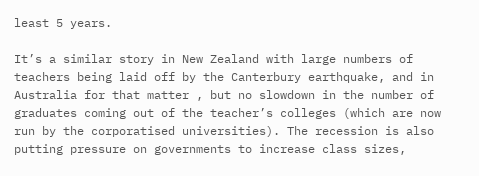least 5 years.

It’s a similar story in New Zealand with large numbers of teachers being laid off by the Canterbury earthquake, and in Australia for that matter , but no slowdown in the number of graduates coming out of the teacher’s colleges (which are now run by the corporatised universities). The recession is also putting pressure on governments to increase class sizes,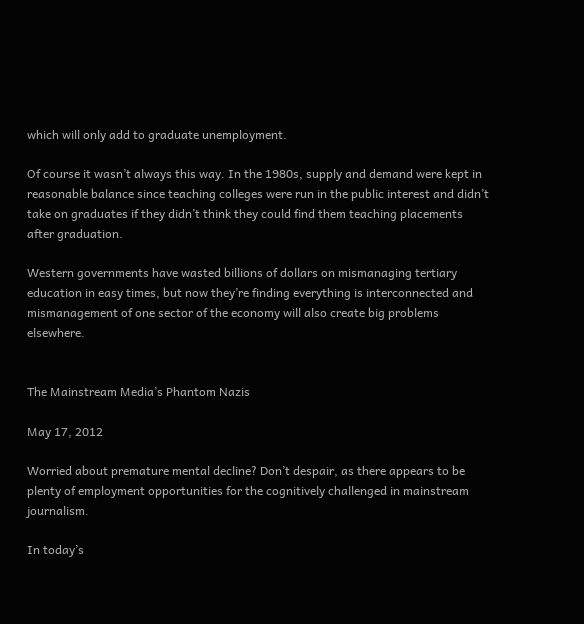which will only add to graduate unemployment.

Of course it wasn’t always this way. In the 1980s, supply and demand were kept in reasonable balance since teaching colleges were run in the public interest and didn’t take on graduates if they didn’t think they could find them teaching placements after graduation.

Western governments have wasted billions of dollars on mismanaging tertiary education in easy times, but now they’re finding everything is interconnected and mismanagement of one sector of the economy will also create big problems elsewhere.


The Mainstream Media’s Phantom Nazis

May 17, 2012

Worried about premature mental decline? Don’t despair, as there appears to be plenty of employment opportunities for the cognitively challenged in mainstream journalism.

In today’s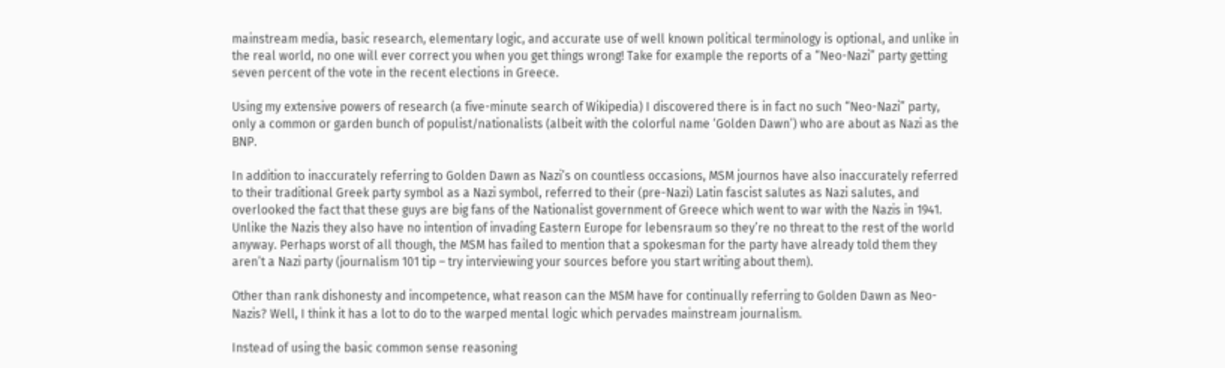mainstream media, basic research, elementary logic, and accurate use of well known political terminology is optional, and unlike in the real world, no one will ever correct you when you get things wrong! Take for example the reports of a “Neo-Nazi” party getting seven percent of the vote in the recent elections in Greece.

Using my extensive powers of research (a five-minute search of Wikipedia) I discovered there is in fact no such “Neo-Nazi” party, only a common or garden bunch of populist/nationalists (albeit with the colorful name ‘Golden Dawn’) who are about as Nazi as the BNP.

In addition to inaccurately referring to Golden Dawn as Nazi’s on countless occasions, MSM journos have also inaccurately referred to their traditional Greek party symbol as a Nazi symbol, referred to their (pre-Nazi) Latin fascist salutes as Nazi salutes, and overlooked the fact that these guys are big fans of the Nationalist government of Greece which went to war with the Nazis in 1941. Unlike the Nazis they also have no intention of invading Eastern Europe for lebensraum so they’re no threat to the rest of the world anyway. Perhaps worst of all though, the MSM has failed to mention that a spokesman for the party have already told them they aren’t a Nazi party (journalism 101 tip – try interviewing your sources before you start writing about them).

Other than rank dishonesty and incompetence, what reason can the MSM have for continually referring to Golden Dawn as Neo-Nazis? Well, I think it has a lot to do to the warped mental logic which pervades mainstream journalism.

Instead of using the basic common sense reasoning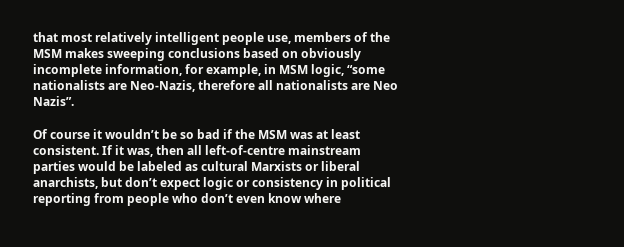that most relatively intelligent people use, members of the MSM makes sweeping conclusions based on obviously incomplete information, for example, in MSM logic, “some nationalists are Neo-Nazis, therefore all nationalists are Neo Nazis”.

Of course it wouldn’t be so bad if the MSM was at least consistent. If it was, then all left-of-centre mainstream parties would be labeled as cultural Marxists or liberal anarchists, but don’t expect logic or consistency in political reporting from people who don’t even know where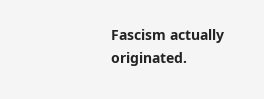Fascism actually originated.